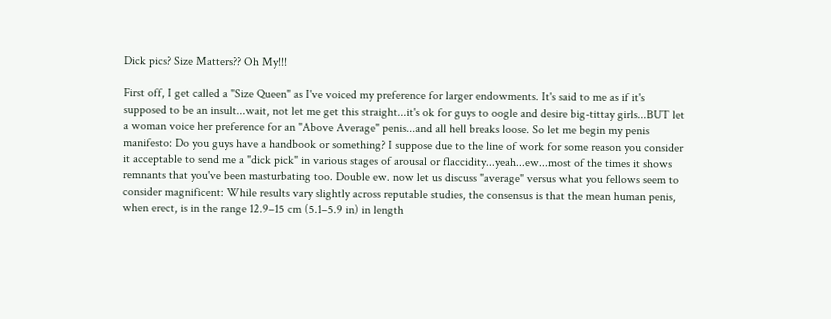Dick pics? Size Matters?? Oh My!!!

First off, I get called a "Size Queen" as I've voiced my preference for larger endowments. It's said to me as if it's supposed to be an insult...wait, not let me get this straight...it's ok for guys to oogle and desire big-tittay girls...BUT let a woman voice her preference for an "Above Average" penis...and all hell breaks loose. So let me begin my penis manifesto: Do you guys have a handbook or something? I suppose due to the line of work for some reason you consider it acceptable to send me a "dick pick" in various stages of arousal or flaccidity...yeah...ew...most of the times it shows remnants that you've been masturbating too. Double ew. now let us discuss "average" versus what you fellows seem to consider magnificent: While results vary slightly across reputable studies, the consensus is that the mean human penis, when erect, is in the range 12.9–15 cm (5.1–5.9 in) in length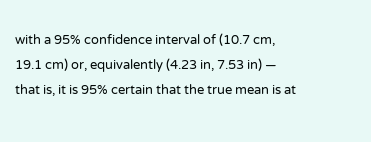with a 95% confidence interval of (10.7 cm, 19.1 cm) or, equivalently (4.23 in, 7.53 in) — that is, it is 95% certain that the true mean is at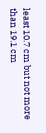least 10.7 cm but not more than 19.1 cm